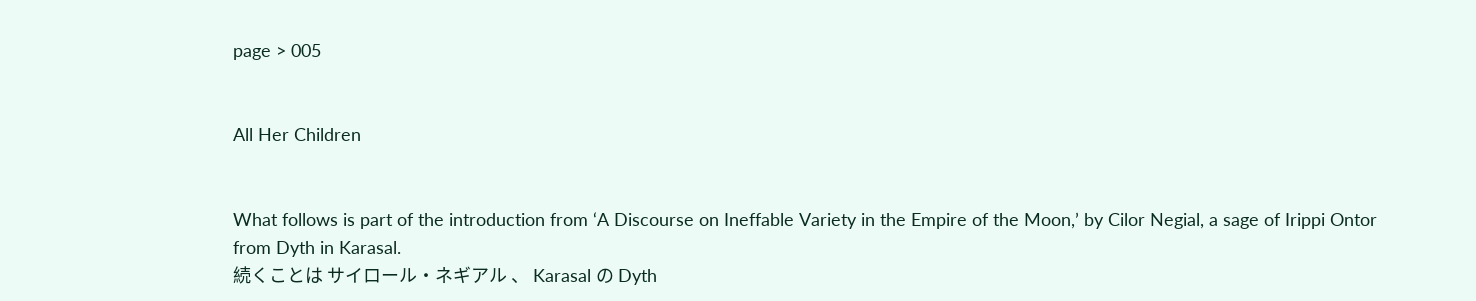page > 005


All Her Children


What follows is part of the introduction from ‘A Discourse on Ineffable Variety in the Empire of the Moon,’ by Cilor Negial, a sage of Irippi Ontor from Dyth in Karasal.
続くことは サイロール・ネギアル 、 Karasal の Dyth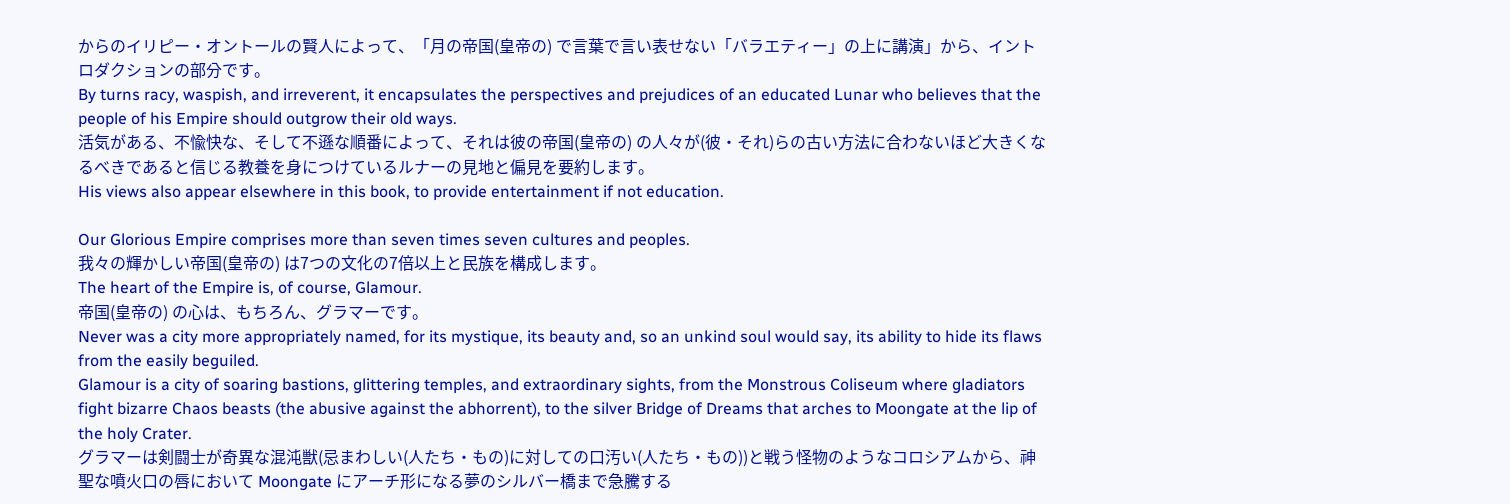からのイリピー・オントールの賢人によって、「月の帝国(皇帝の) で言葉で言い表せない「バラエティー」の上に講演」から、イントロダクションの部分です。
By turns racy, waspish, and irreverent, it encapsulates the perspectives and prejudices of an educated Lunar who believes that the people of his Empire should outgrow their old ways.
活気がある、不愉快な、そして不遜な順番によって、それは彼の帝国(皇帝の) の人々が(彼・それ)らの古い方法に合わないほど大きくなるべきであると信じる教養を身につけているルナーの見地と偏見を要約します。
His views also appear elsewhere in this book, to provide entertainment if not education.

Our Glorious Empire comprises more than seven times seven cultures and peoples.
我々の輝かしい帝国(皇帝の) は7つの文化の7倍以上と民族を構成します。
The heart of the Empire is, of course, Glamour.
帝国(皇帝の) の心は、もちろん、グラマーです。
Never was a city more appropriately named, for its mystique, its beauty and, so an unkind soul would say, its ability to hide its flaws from the easily beguiled.
Glamour is a city of soaring bastions, glittering temples, and extraordinary sights, from the Monstrous Coliseum where gladiators fight bizarre Chaos beasts (the abusive against the abhorrent), to the silver Bridge of Dreams that arches to Moongate at the lip of the holy Crater.
グラマーは剣闘士が奇異な混沌獣(忌まわしい(人たち・もの)に対しての口汚い(人たち・もの))と戦う怪物のようなコロシアムから、神聖な噴火口の唇において Moongate にアーチ形になる夢のシルバー橋まで急騰する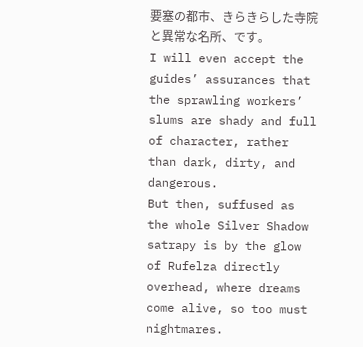要塞の都市、きらきらした寺院と異常な名所、です。
I will even accept the guides’ assurances that the sprawling workers’ slums are shady and full of character, rather than dark, dirty, and dangerous.
But then, suffused as the whole Silver Shadow satrapy is by the glow of Rufelza directly overhead, where dreams come alive, so too must nightmares.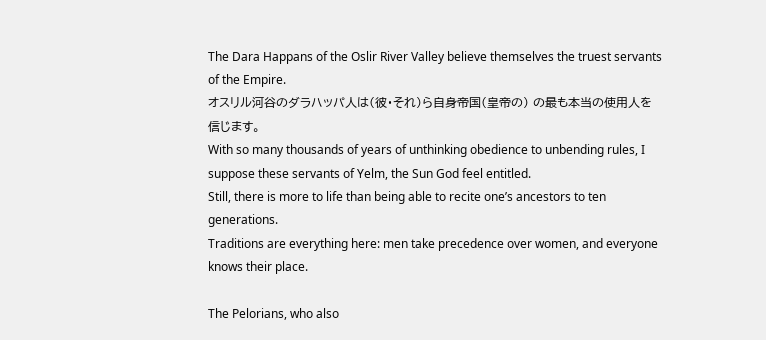The Dara Happans of the Oslir River Valley believe themselves the truest servants of the Empire.
オスリル河谷のダラハッパ人は(彼・それ)ら自身帝国(皇帝の) の最も本当の使用人を信じます。
With so many thousands of years of unthinking obedience to unbending rules, I suppose these servants of Yelm, the Sun God feel entitled.
Still, there is more to life than being able to recite one’s ancestors to ten generations.
Traditions are everything here: men take precedence over women, and everyone knows their place.

The Pelorians, who also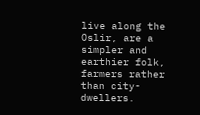live along the Oslir, are a simpler and earthier folk, farmers rather than city-dwellers.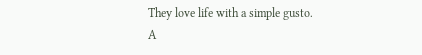They love life with a simple gusto.
A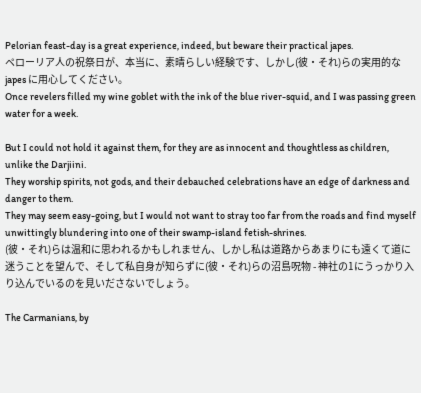Pelorian feast-day is a great experience, indeed, but beware their practical japes.
ペローリア人の祝祭日が、本当に、素晴らしい経験です、しかし(彼・それ)らの実用的な japes に用心してください。
Once revelers filled my wine goblet with the ink of the blue river-squid, and I was passing green water for a week.

But I could not hold it against them, for they are as innocent and thoughtless as children, unlike the Darjiini.
They worship spirits, not gods, and their debauched celebrations have an edge of darkness and danger to them.
They may seem easy-going, but I would not want to stray too far from the roads and find myself unwittingly blundering into one of their swamp-island fetish-shrines.
(彼・それ)らは温和に思われるかもしれません、しかし私は道路からあまりにも遠くて道に迷うことを望んで、そして私自身が知らずに(彼・それ)らの沼島呪物 - 神社の1にうっかり入り込んでいるのを見いださないでしょう。

The Carmanians, by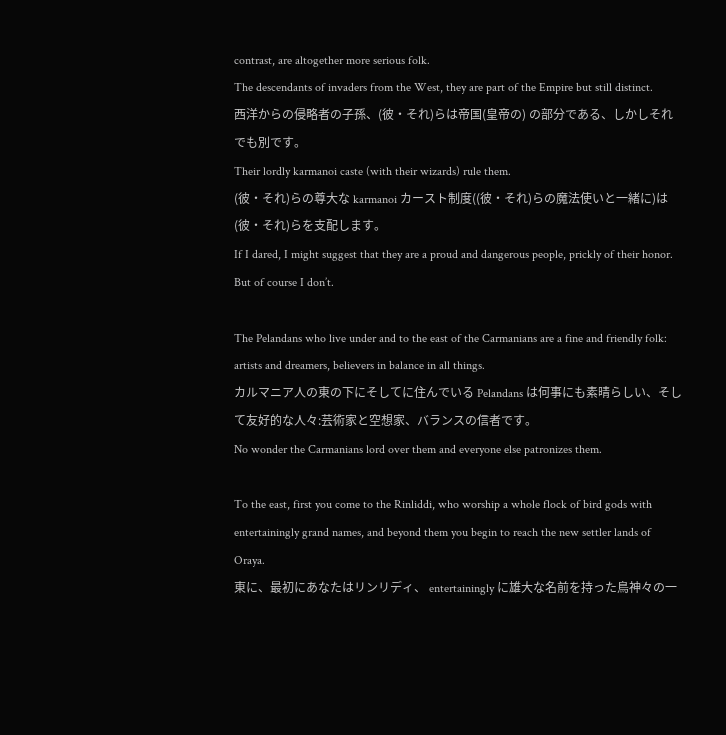contrast, are altogether more serious folk.
The descendants of invaders from the West, they are part of the Empire but still distinct.
西洋からの侵略者の子孫、(彼・それ)らは帝国(皇帝の) の部分である、しかしそれでも別です。
Their lordly karmanoi caste (with their wizards) rule them.
(彼・それ)らの尊大な karmanoi カースト制度((彼・それ)らの魔法使いと一緒に)は(彼・それ)らを支配します。
If I dared, I might suggest that they are a proud and dangerous people, prickly of their honor.
But of course I don’t.

The Pelandans who live under and to the east of the Carmanians are a fine and friendly folk: artists and dreamers, believers in balance in all things.
カルマニア人の東の下にそしてに住んでいる Pelandans は何事にも素晴らしい、そして友好的な人々:芸術家と空想家、バランスの信者です。
No wonder the Carmanians lord over them and everyone else patronizes them.

To the east, first you come to the Rinliddi, who worship a whole flock of bird gods with entertainingly grand names, and beyond them you begin to reach the new settler lands of Oraya.
東に、最初にあなたはリンリディ、 entertainingly に雄大な名前を持った鳥神々の一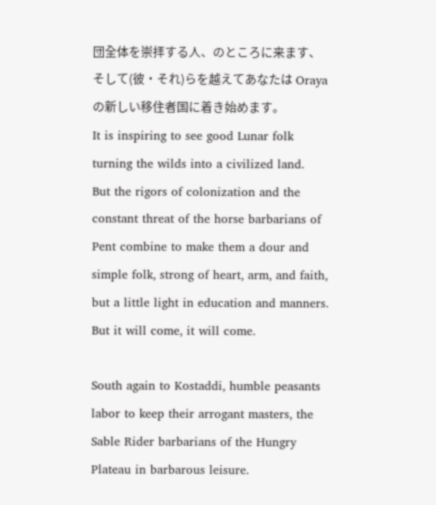団全体を崇拝する人、のところに来ます、そして(彼・それ)らを越えてあなたは Oraya の新しい移住者国に着き始めます。
It is inspiring to see good Lunar folk turning the wilds into a civilized land.
But the rigors of colonization and the constant threat of the horse barbarians of Pent combine to make them a dour and simple folk, strong of heart, arm, and faith, but a little light in education and manners.
But it will come, it will come.

South again to Kostaddi, humble peasants labor to keep their arrogant masters, the Sable Rider barbarians of the Hungry Plateau in barbarous leisure.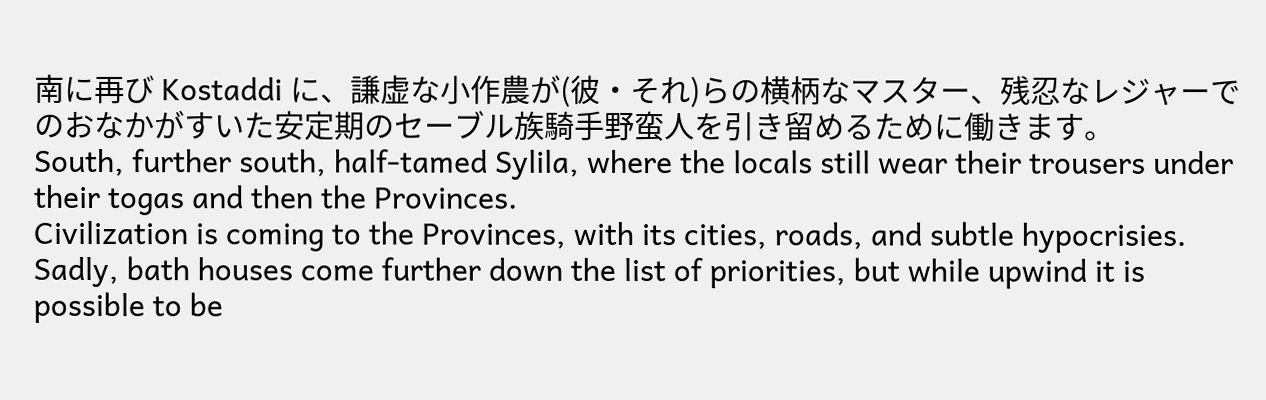南に再び Kostaddi に、謙虚な小作農が(彼・それ)らの横柄なマスター、残忍なレジャーでのおなかがすいた安定期のセーブル族騎手野蛮人を引き留めるために働きます。
South, further south, half-tamed Sylila, where the locals still wear their trousers under their togas and then the Provinces.
Civilization is coming to the Provinces, with its cities, roads, and subtle hypocrisies.
Sadly, bath houses come further down the list of priorities, but while upwind it is possible to be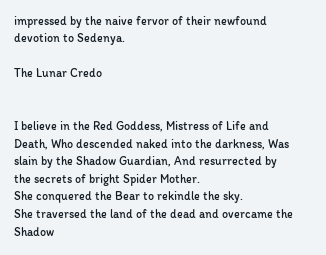impressed by the naive fervor of their newfound devotion to Sedenya.

The Lunar Credo


I believe in the Red Goddess, Mistress of Life and Death, Who descended naked into the darkness, Was slain by the Shadow Guardian, And resurrected by the secrets of bright Spider Mother.
She conquered the Bear to rekindle the sky.
She traversed the land of the dead and overcame the Shadow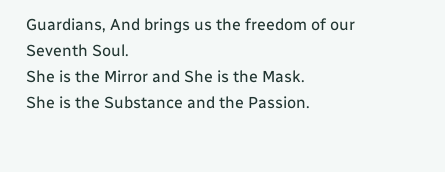Guardians, And brings us the freedom of our Seventh Soul.
She is the Mirror and She is the Mask.
She is the Substance and the Passion.